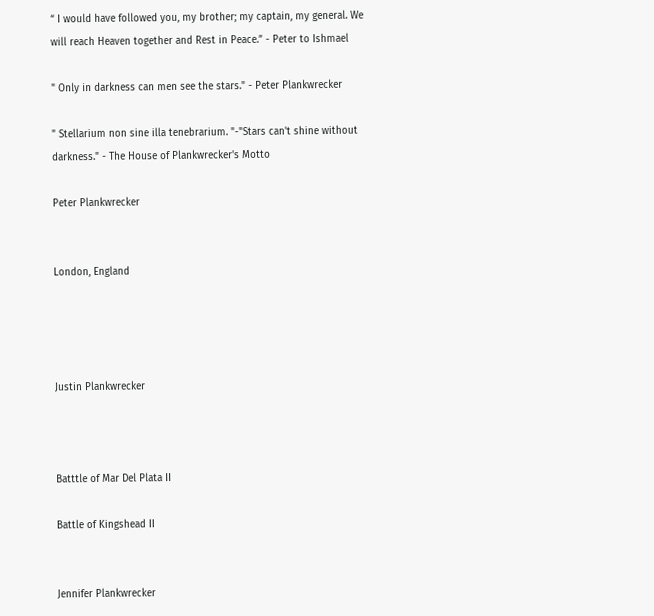“ I would have followed you, my brother; my captain, my general. We will reach Heaven together and Rest in Peace.” - Peter to Ishmael

" Only in darkness can men see the stars." - Peter Plankwrecker

" Stellarium non sine illa tenebrarium. "-"Stars can't shine without darkness." - The House of Plankwrecker's Motto

Peter Plankwrecker


London, England




Justin Plankwrecker



Batttle of Mar Del Plata II

Battle of Kingshead II


Jennifer Plankwrecker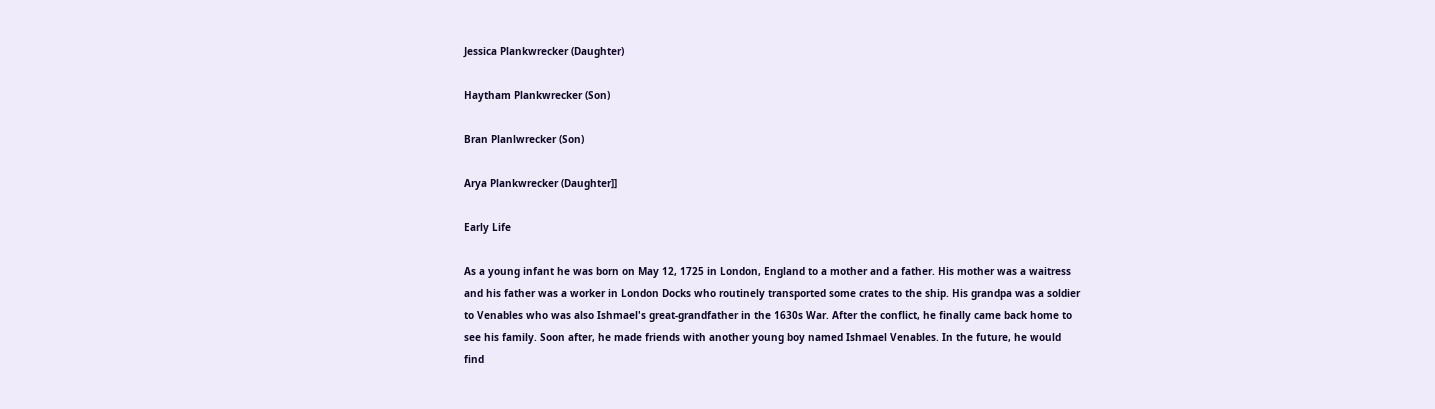Jessica Plankwrecker (Daughter)

Haytham Plankwrecker (Son)

Bran Planlwrecker (Son)

Arya Plankwrecker (Daughter]]

Early Life

As a young infant he was born on May 12, 1725 in London, England to a mother and a father. His mother was a waitress and his father was a worker in London Docks who routinely transported some crates to the ship. His grandpa was a soldier to Venables who was also Ishmael's great-grandfather in the 1630s War. After the conflict, he finally came back home to see his family. Soon after, he made friends with another young boy named Ishmael Venables. In the future, he would find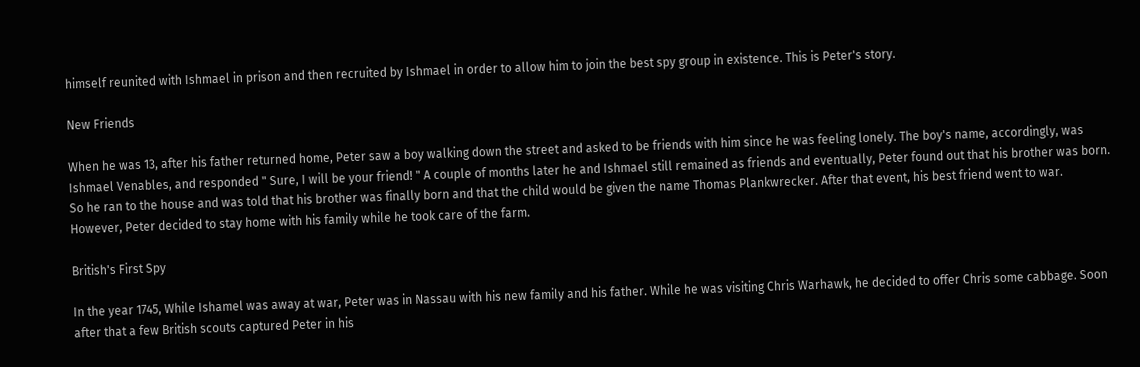himself reunited with Ishmael in prison and then recruited by Ishmael in order to allow him to join the best spy group in existence. This is Peter's story.

New Friends

When he was 13, after his father returned home, Peter saw a boy walking down the street and asked to be friends with him since he was feeling lonely. The boy's name, accordingly, was Ishmael Venables, and responded " Sure, I will be your friend! " A couple of months later he and Ishmael still remained as friends and eventually, Peter found out that his brother was born. So he ran to the house and was told that his brother was finally born and that the child would be given the name Thomas Plankwrecker. After that event, his best friend went to war. However, Peter decided to stay home with his family while he took care of the farm.

British's First Spy

In the year 1745, While Ishamel was away at war, Peter was in Nassau with his new family and his father. While he was visiting Chris Warhawk, he decided to offer Chris some cabbage. Soon after that a few British scouts captured Peter in his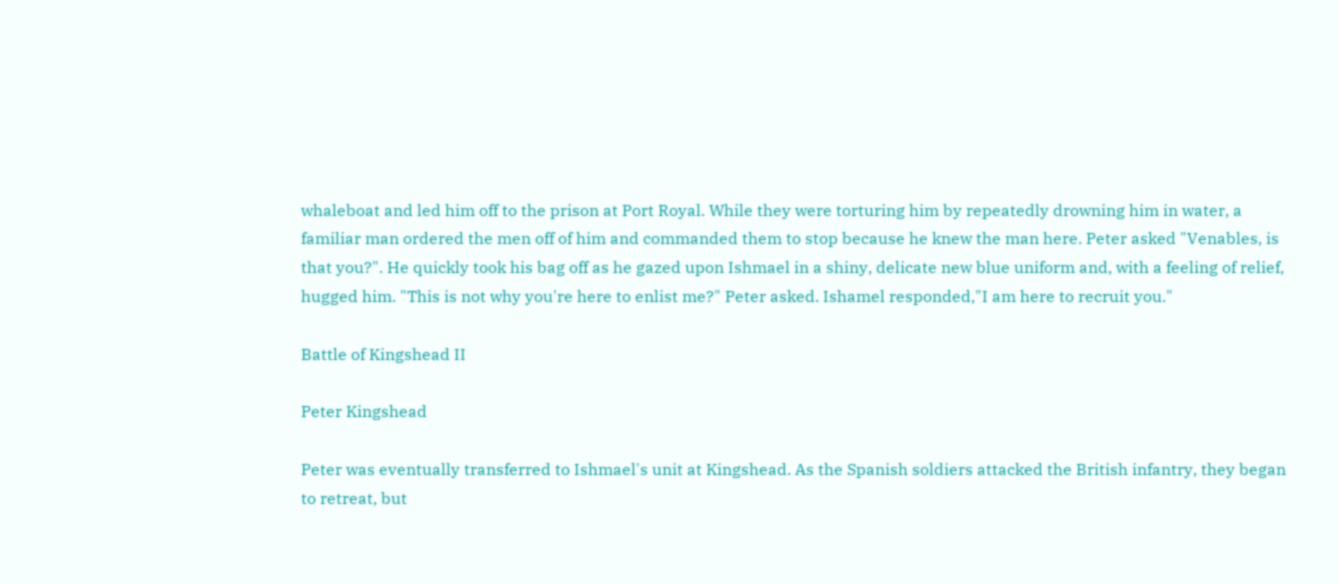whaleboat and led him off to the prison at Port Royal. While they were torturing him by repeatedly drowning him in water, a familiar man ordered the men off of him and commanded them to stop because he knew the man here. Peter asked "Venables, is that you?". He quickly took his bag off as he gazed upon Ishmael in a shiny, delicate new blue uniform and, with a feeling of relief, hugged him. "This is not why you're here to enlist me?" Peter asked. Ishamel responded,"I am here to recruit you."

Battle of Kingshead II

Peter Kingshead

Peter was eventually transferred to Ishmael's unit at Kingshead. As the Spanish soldiers attacked the British infantry, they began to retreat, but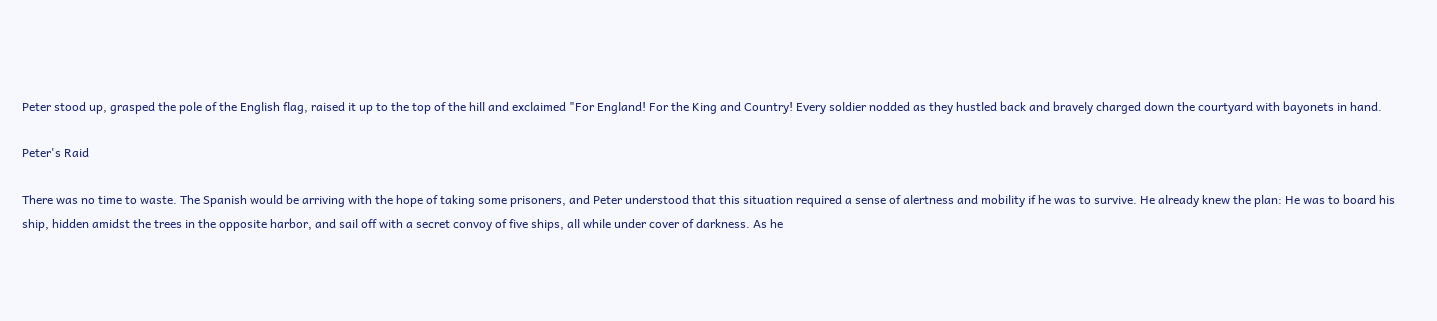Peter stood up, grasped the pole of the English flag, raised it up to the top of the hill and exclaimed "For England! For the King and Country! Every soldier nodded as they hustled back and bravely charged down the courtyard with bayonets in hand.

Peter's Raid

There was no time to waste. The Spanish would be arriving with the hope of taking some prisoners, and Peter understood that this situation required a sense of alertness and mobility if he was to survive. He already knew the plan: He was to board his ship, hidden amidst the trees in the opposite harbor, and sail off with a secret convoy of five ships, all while under cover of darkness. As he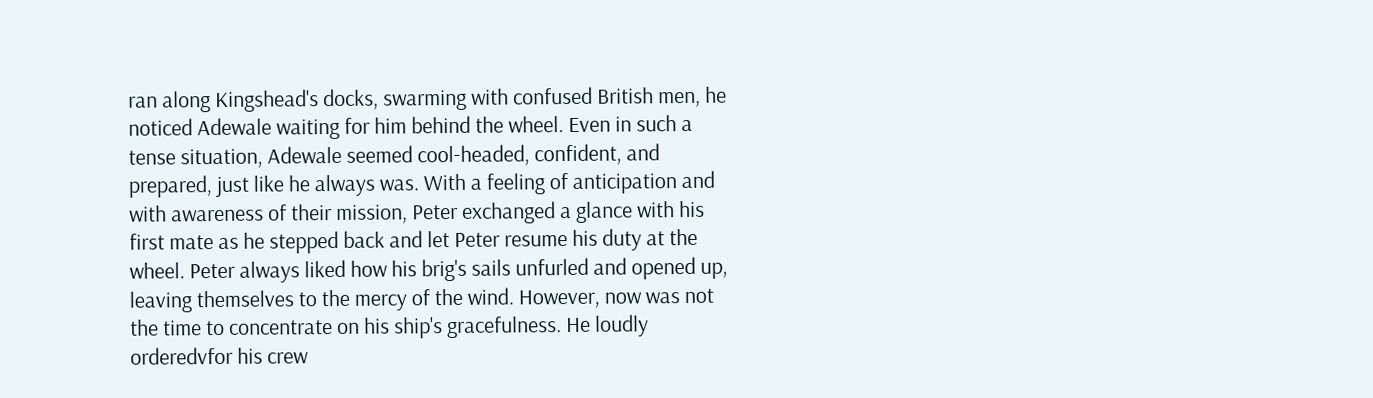ran along Kingshead's docks, swarming with confused British men, he noticed Adewale waiting for him behind the wheel. Even in such a tense situation, Adewale seemed cool-headed, confident, and prepared, just like he always was. With a feeling of anticipation and with awareness of their mission, Peter exchanged a glance with his first mate as he stepped back and let Peter resume his duty at the wheel. Peter always liked how his brig's sails unfurled and opened up, leaving themselves to the mercy of the wind. However, now was not the time to concentrate on his ship's gracefulness. He loudly orderedvfor his crew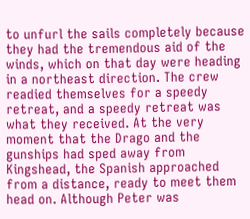to unfurl the sails completely because they had the tremendous aid of the winds, which on that day were heading in a northeast direction. The crew readied themselves for a speedy retreat, and a speedy retreat was what they received. At the very moment that the Drago and the gunships had sped away from Kingshead, the Spanish approached from a distance, ready to meet them head on. Although Peter was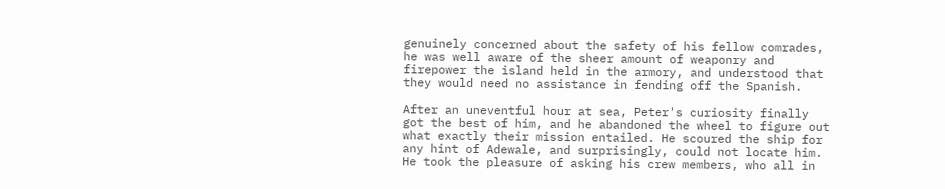genuinely concerned about the safety of his fellow comrades, he was well aware of the sheer amount of weaponry and firepower the island held in the armory, and understood that they would need no assistance in fending off the Spanish.

After an uneventful hour at sea, Peter's curiosity finally got the best of him, and he abandoned the wheel to figure out what exactly their mission entailed. He scoured the ship for any hint of Adewale, and surprisingly, could not locate him. He took the pleasure of asking his crew members, who all in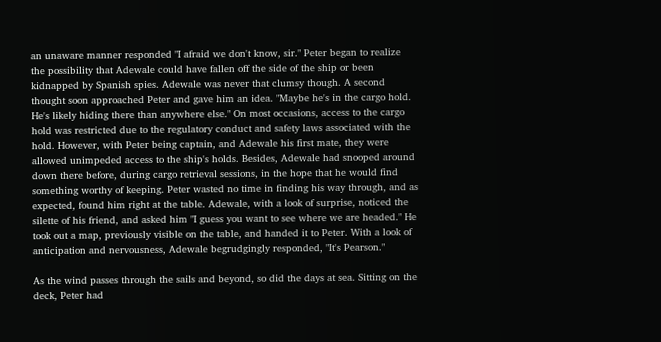an unaware manner responded "I afraid we don't know, sir." Peter began to realize the possibility that Adewale could have fallen off the side of the ship or been kidnapped by Spanish spies. Adewale was never that clumsy though. A second thought soon approached Peter and gave him an idea. "Maybe he's in the cargo hold. He's likely hiding there than anywhere else." On most occasions, access to the cargo hold was restricted due to the regulatory conduct and safety laws associated with the hold. However, with Peter being captain, and Adewale his first mate, they were allowed unimpeded access to the ship's holds. Besides, Adewale had snooped around down there before, during cargo retrieval sessions, in the hope that he would find something worthy of keeping. Peter wasted no time in finding his way through, and as expected, found him right at the table. Adewale, with a look of surprise, noticed the silette of his friend, and asked him "I guess you want to see where we are headed." He took out a map, previously visible on the table, and handed it to Peter. With a look of anticipation and nervousness, Adewale begrudgingly responded, "It's Pearson."

As the wind passes through the sails and beyond, so did the days at sea. Sitting on the deck, Peter had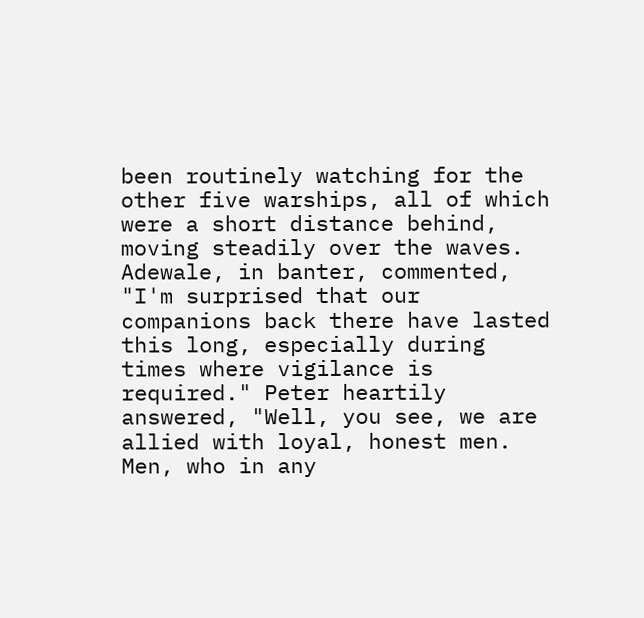been routinely watching for the other five warships, all of which were a short distance behind, moving steadily over the waves. Adewale, in banter, commented, "I'm surprised that our companions back there have lasted this long, especially during times where vigilance is required." Peter heartily answered, "Well, you see, we are allied with loyal, honest men. Men, who in any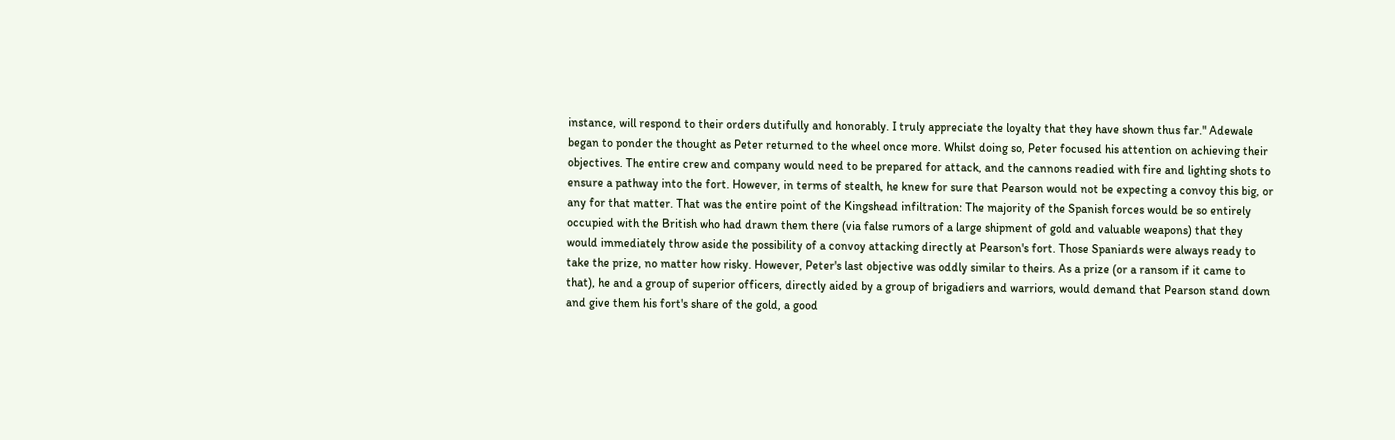instance, will respond to their orders dutifully and honorably. I truly appreciate the loyalty that they have shown thus far." Adewale began to ponder the thought as Peter returned to the wheel once more. Whilst doing so, Peter focused his attention on achieving their objectives. The entire crew and company would need to be prepared for attack, and the cannons readied with fire and lighting shots to ensure a pathway into the fort. However, in terms of stealth, he knew for sure that Pearson would not be expecting a convoy this big, or any for that matter. That was the entire point of the Kingshead infiltration: The majority of the Spanish forces would be so entirely occupied with the British who had drawn them there (via false rumors of a large shipment of gold and valuable weapons) that they would immediately throw aside the possibility of a convoy attacking directly at Pearson's fort. Those Spaniards were always ready to take the prize, no matter how risky. However, Peter's last objective was oddly similar to theirs. As a prize (or a ransom if it came to that), he and a group of superior officers, directly aided by a group of brigadiers and warriors, would demand that Pearson stand down and give them his fort's share of the gold, a good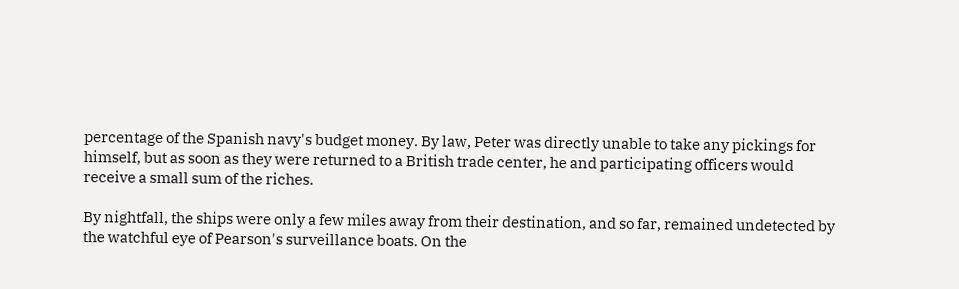percentage of the Spanish navy's budget money. By law, Peter was directly unable to take any pickings for himself, but as soon as they were returned to a British trade center, he and participating officers would receive a small sum of the riches.

By nightfall, the ships were only a few miles away from their destination, and so far, remained undetected by the watchful eye of Pearson's surveillance boats. On the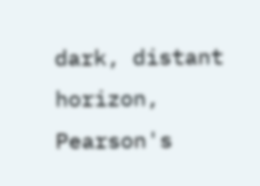dark, distant horizon, Pearson's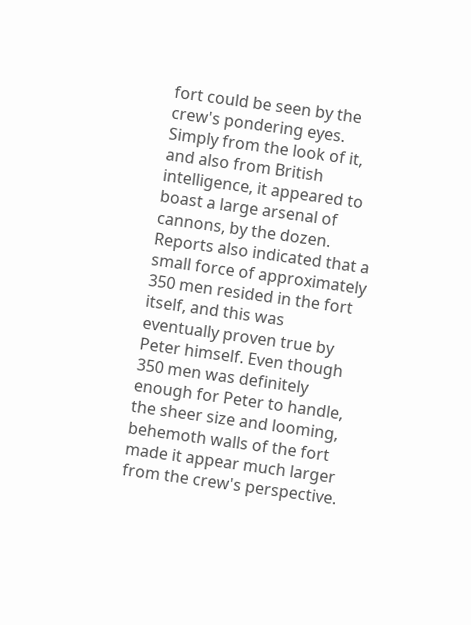fort could be seen by the crew's pondering eyes. Simply from the look of it, and also from British intelligence, it appeared to boast a large arsenal of cannons, by the dozen. Reports also indicated that a small force of approximately 350 men resided in the fort itself, and this was eventually proven true by Peter himself. Even though 350 men was definitely enough for Peter to handle, the sheer size and looming, behemoth walls of the fort made it appear much larger from the crew's perspective.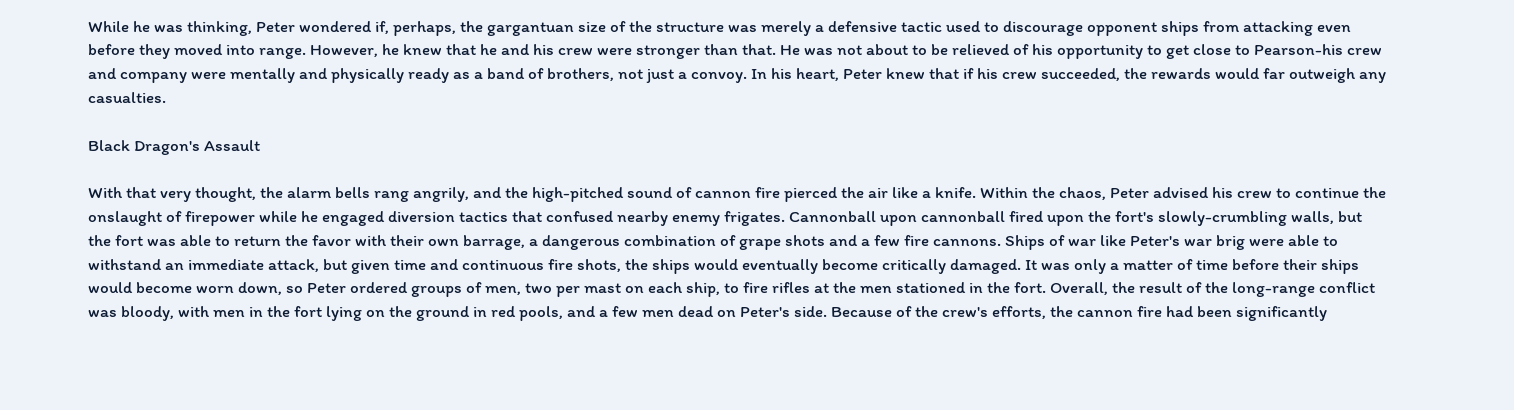While he was thinking, Peter wondered if, perhaps, the gargantuan size of the structure was merely a defensive tactic used to discourage opponent ships from attacking even before they moved into range. However, he knew that he and his crew were stronger than that. He was not about to be relieved of his opportunity to get close to Pearson-his crew and company were mentally and physically ready as a band of brothers, not just a convoy. In his heart, Peter knew that if his crew succeeded, the rewards would far outweigh any casualties.

Black Dragon's Assault

With that very thought, the alarm bells rang angrily, and the high-pitched sound of cannon fire pierced the air like a knife. Within the chaos, Peter advised his crew to continue the onslaught of firepower while he engaged diversion tactics that confused nearby enemy frigates. Cannonball upon cannonball fired upon the fort's slowly-crumbling walls, but the fort was able to return the favor with their own barrage, a dangerous combination of grape shots and a few fire cannons. Ships of war like Peter's war brig were able to withstand an immediate attack, but given time and continuous fire shots, the ships would eventually become critically damaged. It was only a matter of time before their ships would become worn down, so Peter ordered groups of men, two per mast on each ship, to fire rifles at the men stationed in the fort. Overall, the result of the long-range conflict was bloody, with men in the fort lying on the ground in red pools, and a few men dead on Peter's side. Because of the crew's efforts, the cannon fire had been significantly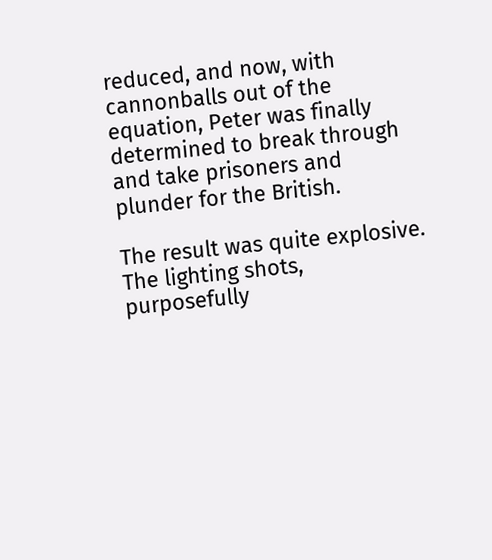reduced, and now, with cannonballs out of the equation, Peter was finally determined to break through and take prisoners and plunder for the British.

The result was quite explosive. The lighting shots, purposefully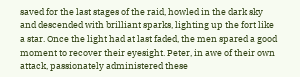saved for the last stages of the raid, howled in the dark sky and descended with brilliant sparks, lighting up the fort like a star. Once the light had at last faded, the men spared a good moment to recover their eyesight. Peter, in awe of their own attack, passionately administered these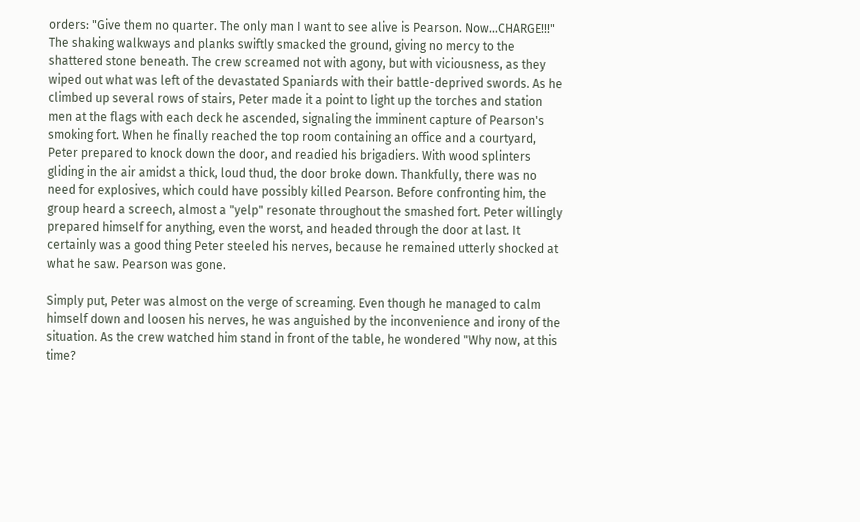orders: "Give them no quarter. The only man I want to see alive is Pearson. Now...CHARGE!!!" The shaking walkways and planks swiftly smacked the ground, giving no mercy to the shattered stone beneath. The crew screamed not with agony, but with viciousness, as they wiped out what was left of the devastated Spaniards with their battle-deprived swords. As he climbed up several rows of stairs, Peter made it a point to light up the torches and station men at the flags with each deck he ascended, signaling the imminent capture of Pearson's smoking fort. When he finally reached the top room containing an office and a courtyard, Peter prepared to knock down the door, and readied his brigadiers. With wood splinters gliding in the air amidst a thick, loud thud, the door broke down. Thankfully, there was no need for explosives, which could have possibly killed Pearson. Before confronting him, the group heard a screech, almost a "yelp" resonate throughout the smashed fort. Peter willingly prepared himself for anything, even the worst, and headed through the door at last. It certainly was a good thing Peter steeled his nerves, because he remained utterly shocked at what he saw. Pearson was gone.

Simply put, Peter was almost on the verge of screaming. Even though he managed to calm himself down and loosen his nerves, he was anguished by the inconvenience and irony of the situation. As the crew watched him stand in front of the table, he wondered "Why now, at this time?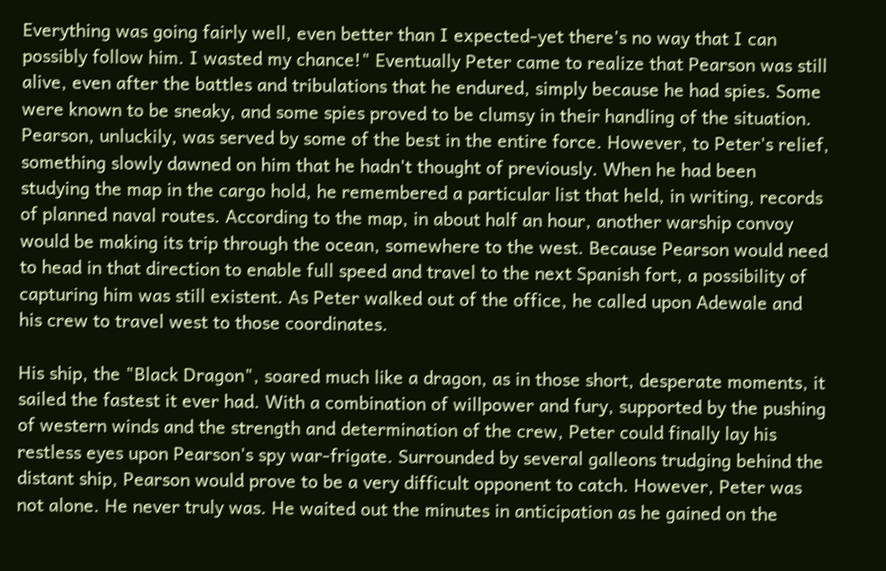Everything was going fairly well, even better than I expected-yet there's no way that I can possibly follow him. I wasted my chance!" Eventually Peter came to realize that Pearson was still alive, even after the battles and tribulations that he endured, simply because he had spies. Some were known to be sneaky, and some spies proved to be clumsy in their handling of the situation. Pearson, unluckily, was served by some of the best in the entire force. However, to Peter's relief, something slowly dawned on him that he hadn't thought of previously. When he had been studying the map in the cargo hold, he remembered a particular list that held, in writing, records of planned naval routes. According to the map, in about half an hour, another warship convoy would be making its trip through the ocean, somewhere to the west. Because Pearson would need to head in that direction to enable full speed and travel to the next Spanish fort, a possibility of capturing him was still existent. As Peter walked out of the office, he called upon Adewale and his crew to travel west to those coordinates.

His ship, the "Black Dragon", soared much like a dragon, as in those short, desperate moments, it sailed the fastest it ever had. With a combination of willpower and fury, supported by the pushing of western winds and the strength and determination of the crew, Peter could finally lay his restless eyes upon Pearson's spy war-frigate. Surrounded by several galleons trudging behind the distant ship, Pearson would prove to be a very difficult opponent to catch. However, Peter was not alone. He never truly was. He waited out the minutes in anticipation as he gained on the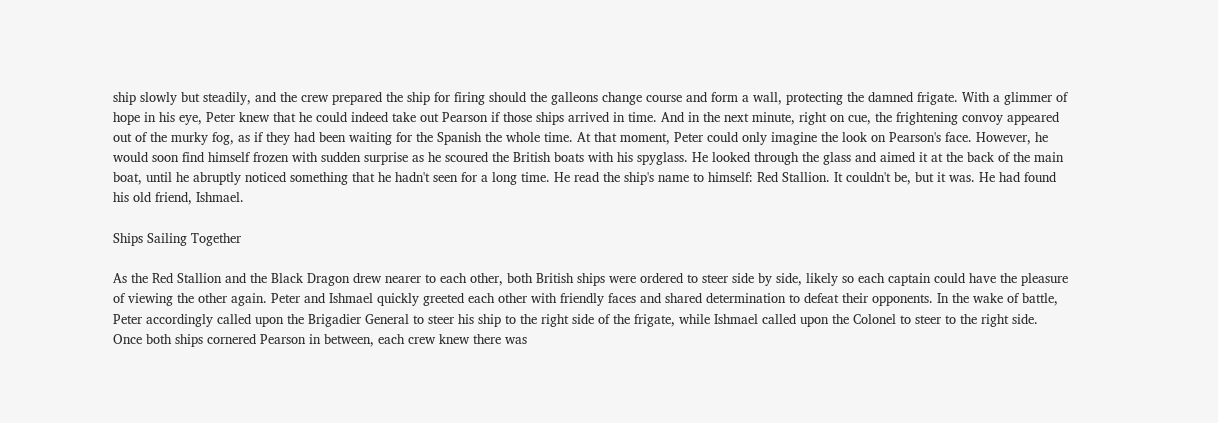ship slowly but steadily, and the crew prepared the ship for firing should the galleons change course and form a wall, protecting the damned frigate. With a glimmer of hope in his eye, Peter knew that he could indeed take out Pearson if those ships arrived in time. And in the next minute, right on cue, the frightening convoy appeared out of the murky fog, as if they had been waiting for the Spanish the whole time. At that moment, Peter could only imagine the look on Pearson's face. However, he would soon find himself frozen with sudden surprise as he scoured the British boats with his spyglass. He looked through the glass and aimed it at the back of the main boat, until he abruptly noticed something that he hadn't seen for a long time. He read the ship's name to himself: Red Stallion. It couldn't be, but it was. He had found his old friend, Ishmael.

Ships Sailing Together

As the Red Stallion and the Black Dragon drew nearer to each other, both British ships were ordered to steer side by side, likely so each captain could have the pleasure of viewing the other again. Peter and Ishmael quickly greeted each other with friendly faces and shared determination to defeat their opponents. In the wake of battle, Peter accordingly called upon the Brigadier General to steer his ship to the right side of the frigate, while Ishmael called upon the Colonel to steer to the right side. Once both ships cornered Pearson in between, each crew knew there was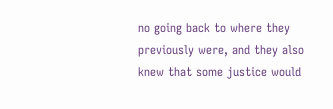no going back to where they previously were, and they also knew that some justice would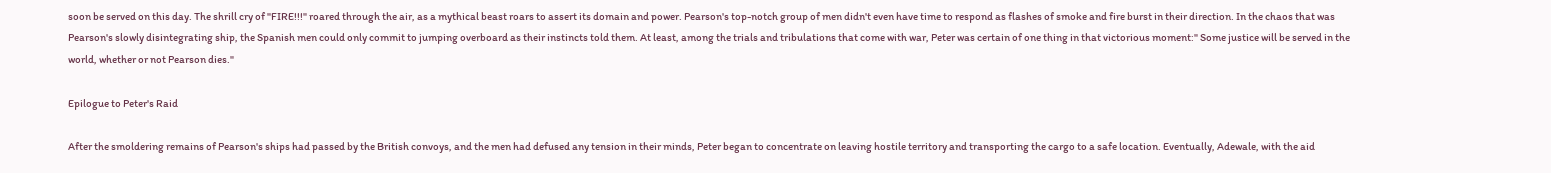soon be served on this day. The shrill cry of "FIRE!!!" roared through the air, as a mythical beast roars to assert its domain and power. Pearson's top-notch group of men didn't even have time to respond as flashes of smoke and fire burst in their direction. In the chaos that was Pearson's slowly disintegrating ship, the Spanish men could only commit to jumping overboard as their instincts told them. At least, among the trials and tribulations that come with war, Peter was certain of one thing in that victorious moment:" Some justice will be served in the world, whether or not Pearson dies."

Epilogue to Peter's Raid

After the smoldering remains of Pearson's ships had passed by the British convoys, and the men had defused any tension in their minds, Peter began to concentrate on leaving hostile territory and transporting the cargo to a safe location. Eventually, Adewale, with the aid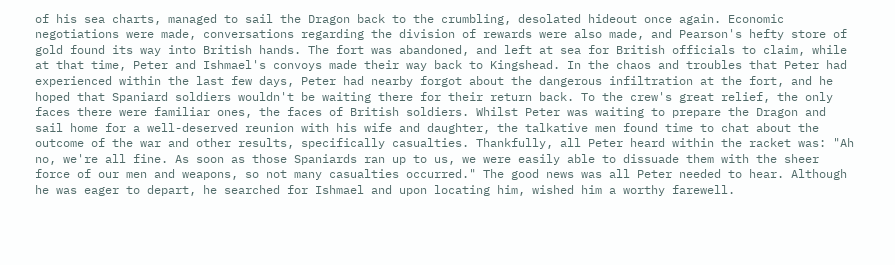of his sea charts, managed to sail the Dragon back to the crumbling, desolated hideout once again. Economic negotiations were made, conversations regarding the division of rewards were also made, and Pearson's hefty store of gold found its way into British hands. The fort was abandoned, and left at sea for British officials to claim, while at that time, Peter and Ishmael's convoys made their way back to Kingshead. In the chaos and troubles that Peter had experienced within the last few days, Peter had nearby forgot about the dangerous infiltration at the fort, and he hoped that Spaniard soldiers wouldn't be waiting there for their return back. To the crew's great relief, the only faces there were familiar ones, the faces of British soldiers. Whilst Peter was waiting to prepare the Dragon and sail home for a well-deserved reunion with his wife and daughter, the talkative men found time to chat about the outcome of the war and other results, specifically casualties. Thankfully, all Peter heard within the racket was: "Ah no, we're all fine. As soon as those Spaniards ran up to us, we were easily able to dissuade them with the sheer force of our men and weapons, so not many casualties occurred." The good news was all Peter needed to hear. Although he was eager to depart, he searched for Ishmael and upon locating him, wished him a worthy farewell.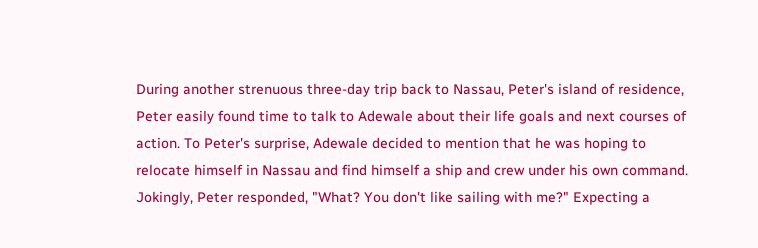During another strenuous three-day trip back to Nassau, Peter's island of residence, Peter easily found time to talk to Adewale about their life goals and next courses of action. To Peter's surprise, Adewale decided to mention that he was hoping to relocate himself in Nassau and find himself a ship and crew under his own command. Jokingly, Peter responded, "What? You don't like sailing with me?" Expecting a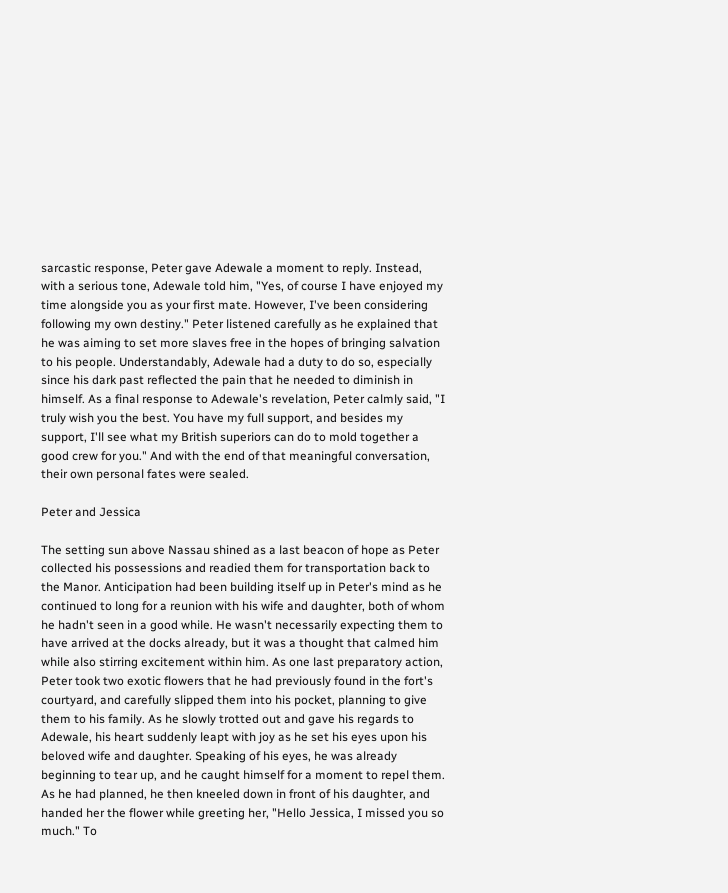sarcastic response, Peter gave Adewale a moment to reply. Instead, with a serious tone, Adewale told him, "Yes, of course I have enjoyed my time alongside you as your first mate. However, I've been considering following my own destiny." Peter listened carefully as he explained that he was aiming to set more slaves free in the hopes of bringing salvation to his people. Understandably, Adewale had a duty to do so, especially since his dark past reflected the pain that he needed to diminish in himself. As a final response to Adewale's revelation, Peter calmly said, "I truly wish you the best. You have my full support, and besides my support, I'll see what my British superiors can do to mold together a good crew for you." And with the end of that meaningful conversation, their own personal fates were sealed.

Peter and Jessica

The setting sun above Nassau shined as a last beacon of hope as Peter collected his possessions and readied them for transportation back to the Manor. Anticipation had been building itself up in Peter's mind as he continued to long for a reunion with his wife and daughter, both of whom he hadn't seen in a good while. He wasn't necessarily expecting them to have arrived at the docks already, but it was a thought that calmed him while also stirring excitement within him. As one last preparatory action, Peter took two exotic flowers that he had previously found in the fort's courtyard, and carefully slipped them into his pocket, planning to give them to his family. As he slowly trotted out and gave his regards to Adewale, his heart suddenly leapt with joy as he set his eyes upon his beloved wife and daughter. Speaking of his eyes, he was already beginning to tear up, and he caught himself for a moment to repel them. As he had planned, he then kneeled down in front of his daughter, and handed her the flower while greeting her, "Hello Jessica, I missed you so much." To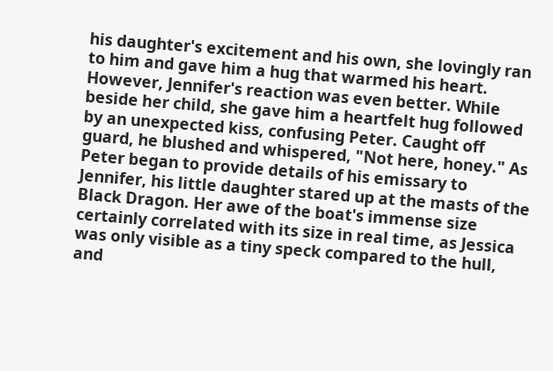his daughter's excitement and his own, she lovingly ran to him and gave him a hug that warmed his heart. However, Jennifer's reaction was even better. While beside her child, she gave him a heartfelt hug followed by an unexpected kiss, confusing Peter. Caught off guard, he blushed and whispered, "Not here, honey." As Peter began to provide details of his emissary to Jennifer, his little daughter stared up at the masts of the Black Dragon. Her awe of the boat's immense size certainly correlated with its size in real time, as Jessica was only visible as a tiny speck compared to the hull, and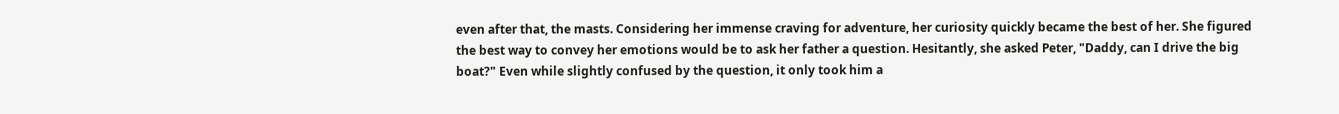even after that, the masts. Considering her immense craving for adventure, her curiosity quickly became the best of her. She figured the best way to convey her emotions would be to ask her father a question. Hesitantly, she asked Peter, "Daddy, can I drive the big boat?" Even while slightly confused by the question, it only took him a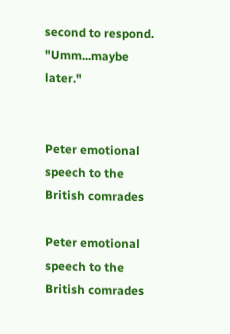second to respond. "Umm...maybe later."


Peter emotional speech to the British comrades

Peter emotional speech to the British comrades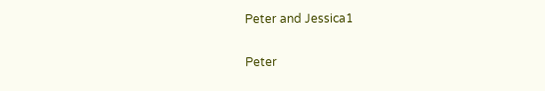Peter and Jessica1

Peter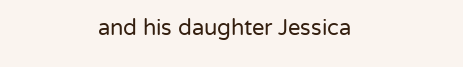and his daughter Jessica